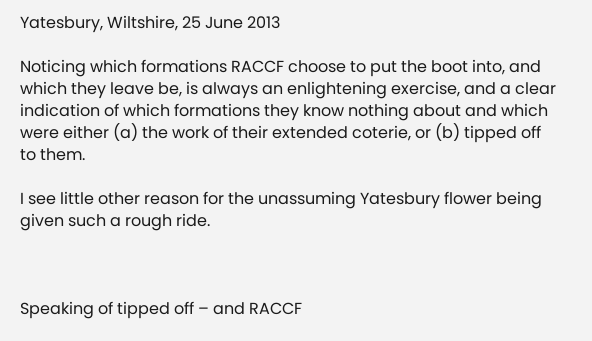Yatesbury, Wiltshire, 25 June 2013

Noticing which formations RACCF choose to put the boot into, and which they leave be, is always an enlightening exercise, and a clear indication of which formations they know nothing about and which were either (a) the work of their extended coterie, or (b) tipped off to them.

I see little other reason for the unassuming Yatesbury flower being given such a rough ride.



Speaking of tipped off – and RACCF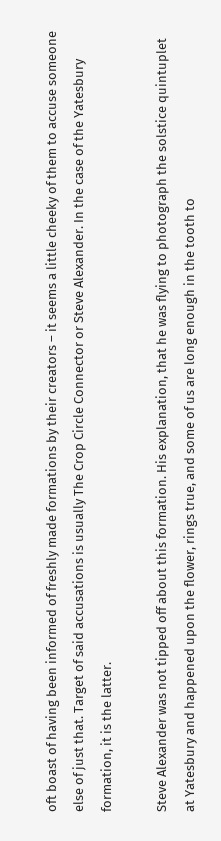oft boast of having been informed of freshly made formations by their creators – it seems a little cheeky of them to accuse someone else of just that. Target of said accusations is usually The Crop Circle Connector or Steve Alexander. In the case of the Yatesbury formation, it is the latter.

Steve Alexander was not tipped off about this formation. His explanation, that he was flying to photograph the solstice quintuplet at Yatesbury and happened upon the flower, rings true, and some of us are long enough in the tooth to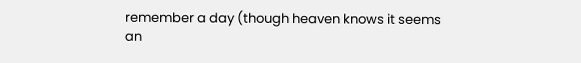remember a day (though heaven knows it seems an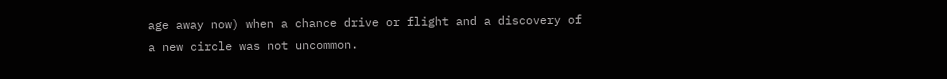age away now) when a chance drive or flight and a discovery of a new circle was not uncommon.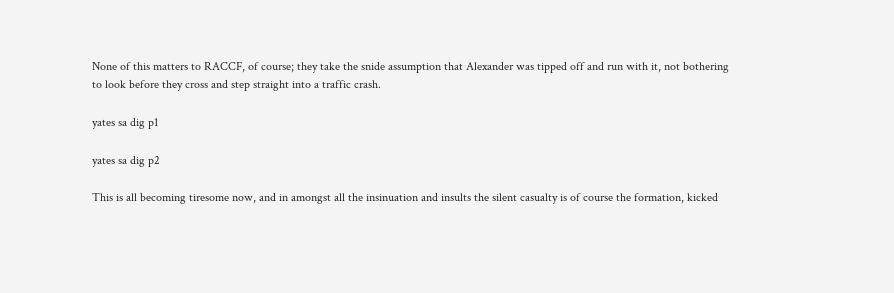None of this matters to RACCF, of course; they take the snide assumption that Alexander was tipped off and run with it, not bothering to look before they cross and step straight into a traffic crash.

yates sa dig p1

yates sa dig p2

This is all becoming tiresome now, and in amongst all the insinuation and insults the silent casualty is of course the formation, kicked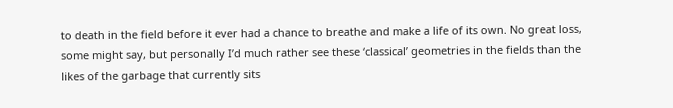to death in the field before it ever had a chance to breathe and make a life of its own. No great loss, some might say, but personally I’d much rather see these ‘classical’ geometries in the fields than the likes of the garbage that currently sits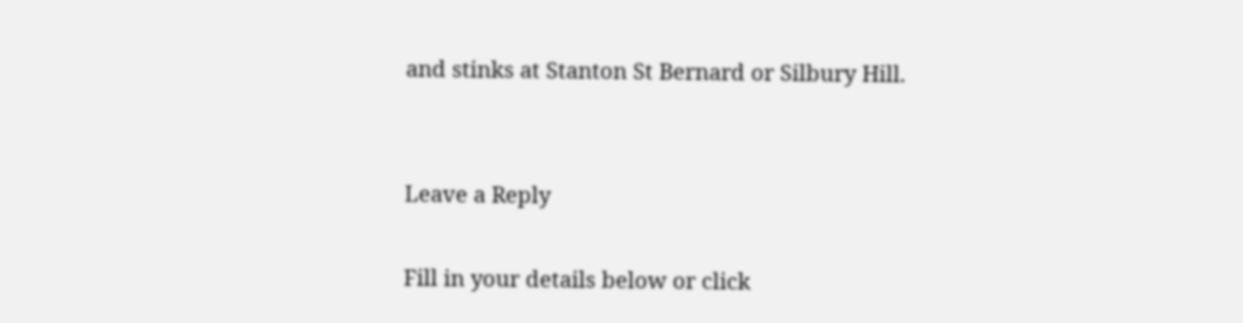and stinks at Stanton St Bernard or Silbury Hill.


Leave a Reply

Fill in your details below or click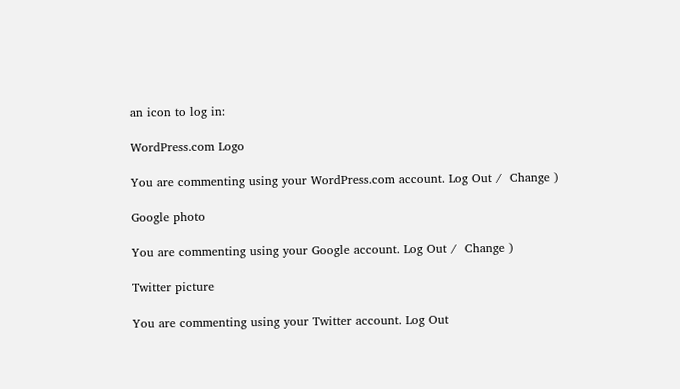an icon to log in:

WordPress.com Logo

You are commenting using your WordPress.com account. Log Out /  Change )

Google photo

You are commenting using your Google account. Log Out /  Change )

Twitter picture

You are commenting using your Twitter account. Log Out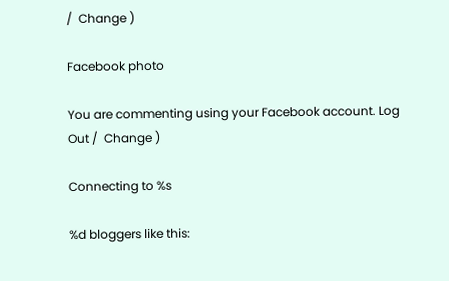/  Change )

Facebook photo

You are commenting using your Facebook account. Log Out /  Change )

Connecting to %s

%d bloggers like this: